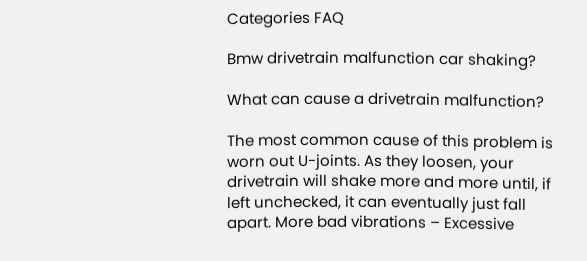Categories FAQ

Bmw drivetrain malfunction car shaking?

What can cause a drivetrain malfunction?

The most common cause of this problem is worn out U-joints. As they loosen, your drivetrain will shake more and more until, if left unchecked, it can eventually just fall apart. More bad vibrations – Excessive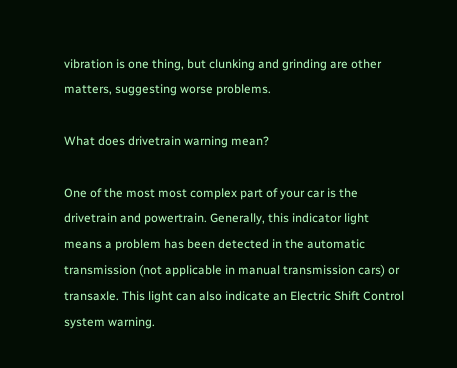vibration is one thing, but clunking and grinding are other matters, suggesting worse problems.

What does drivetrain warning mean?

One of the most most complex part of your car is the drivetrain and powertrain. Generally, this indicator light means a problem has been detected in the automatic transmission (not applicable in manual transmission cars) or transaxle. This light can also indicate an Electric Shift Control system warning.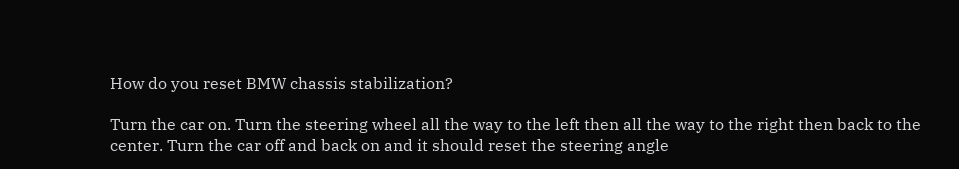How do you reset BMW chassis stabilization?

Turn the car on. Turn the steering wheel all the way to the left then all the way to the right then back to the center. Turn the car off and back on and it should reset the steering angle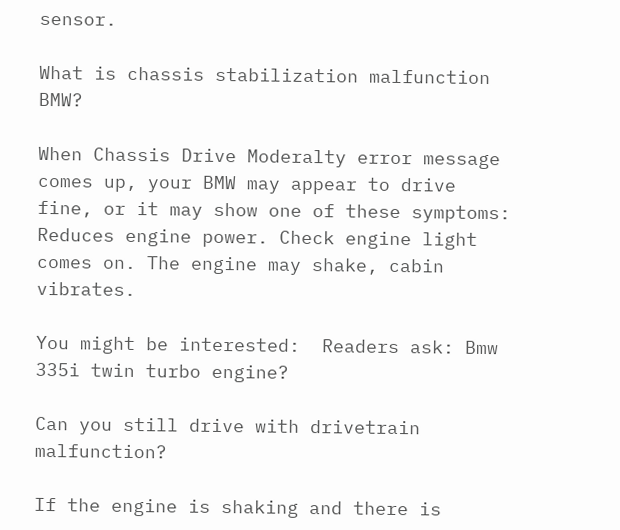sensor.

What is chassis stabilization malfunction BMW?

When Chassis Drive Moderalty error message comes up, your BMW may appear to drive fine, or it may show one of these symptoms: Reduces engine power. Check engine light comes on. The engine may shake, cabin vibrates.

You might be interested:  Readers ask: Bmw 335i twin turbo engine?

Can you still drive with drivetrain malfunction?

If the engine is shaking and there is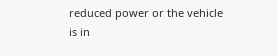reduced power or the vehicle is in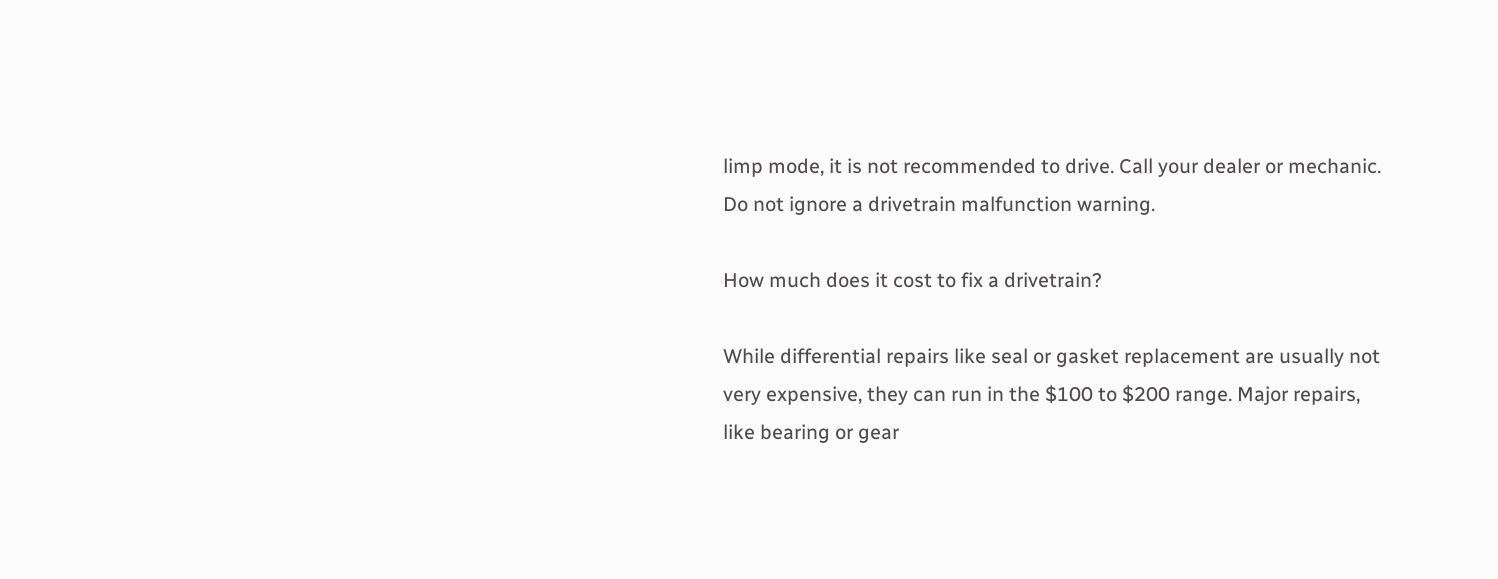limp mode, it is not recommended to drive. Call your dealer or mechanic. Do not ignore a drivetrain malfunction warning.

How much does it cost to fix a drivetrain?

While differential repairs like seal or gasket replacement are usually not very expensive, they can run in the $100 to $200 range. Major repairs, like bearing or gear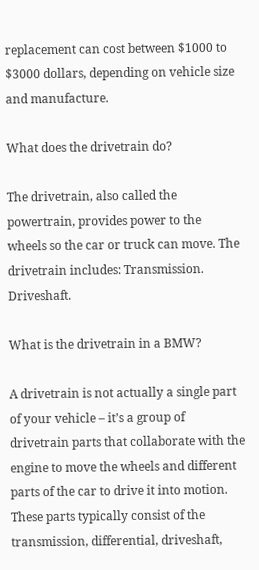replacement can cost between $1000 to $3000 dollars, depending on vehicle size and manufacture.

What does the drivetrain do?

The drivetrain, also called the powertrain, provides power to the wheels so the car or truck can move. The drivetrain includes: Transmission. Driveshaft.

What is the drivetrain in a BMW?

A drivetrain is not actually a single part of your vehicle – it’s a group of drivetrain parts that collaborate with the engine to move the wheels and different parts of the car to drive it into motion. These parts typically consist of the transmission, differential, driveshaft,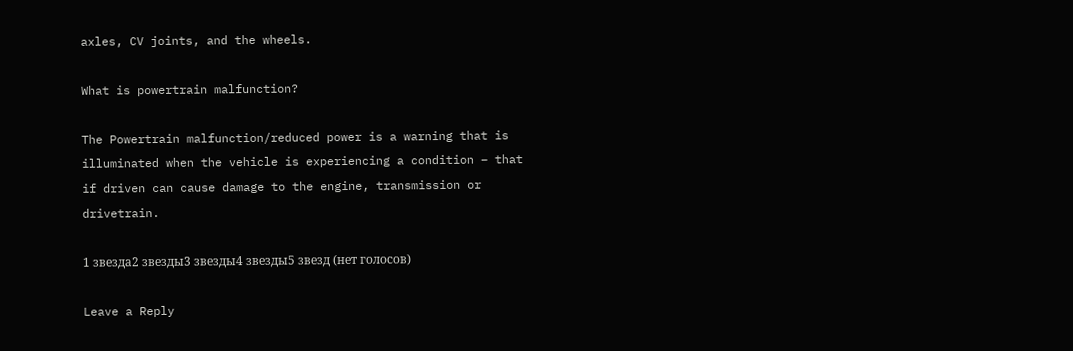axles, CV joints, and the wheels.

What is powertrain malfunction?

The Powertrain malfunction/reduced power is a warning that is illuminated when the vehicle is experiencing a condition – that if driven can cause damage to the engine, transmission or drivetrain.

1 звезда2 звезды3 звезды4 звезды5 звезд (нет голосов)

Leave a Reply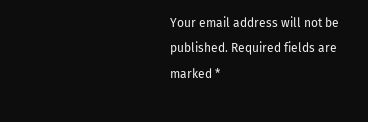Your email address will not be published. Required fields are marked *